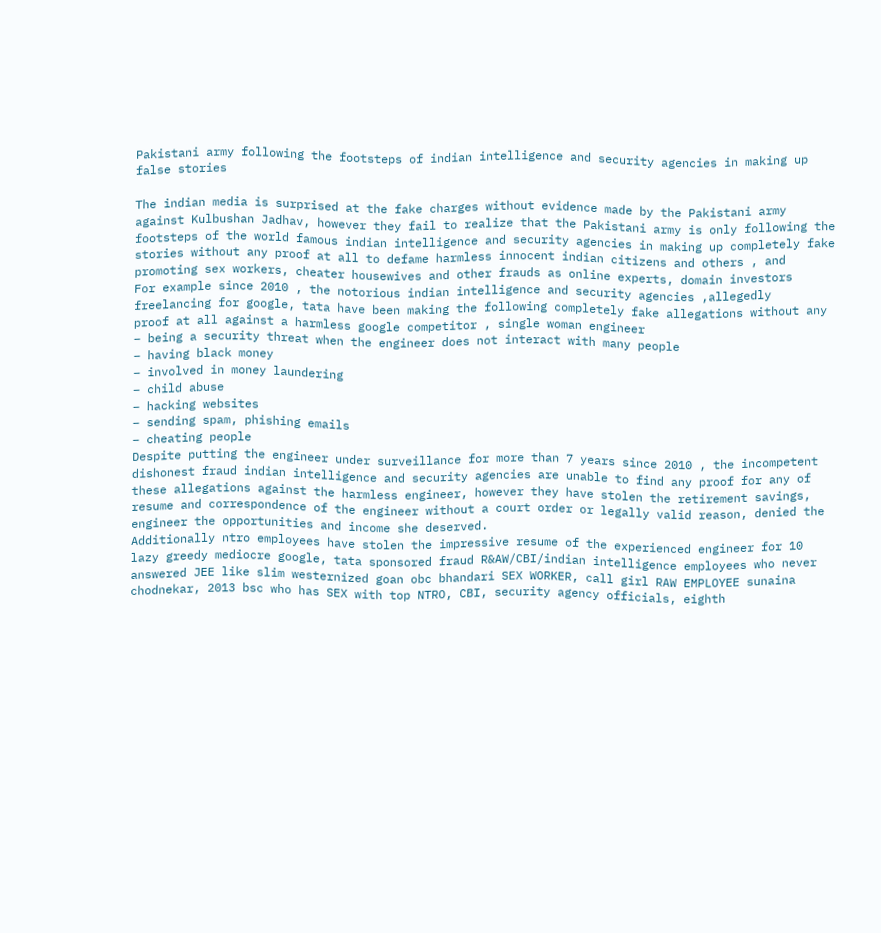Pakistani army following the footsteps of indian intelligence and security agencies in making up false stories

The indian media is surprised at the fake charges without evidence made by the Pakistani army against Kulbushan Jadhav, however they fail to realize that the Pakistani army is only following the footsteps of the world famous indian intelligence and security agencies in making up completely fake stories without any proof at all to defame harmless innocent indian citizens and others , and promoting sex workers, cheater housewives and other frauds as online experts, domain investors
For example since 2010 , the notorious indian intelligence and security agencies ,allegedly freelancing for google, tata have been making the following completely fake allegations without any proof at all against a harmless google competitor , single woman engineer
– being a security threat when the engineer does not interact with many people
– having black money
– involved in money laundering
– child abuse
– hacking websites
– sending spam, phishing emails
– cheating people
Despite putting the engineer under surveillance for more than 7 years since 2010 , the incompetent dishonest fraud indian intelligence and security agencies are unable to find any proof for any of these allegations against the harmless engineer, however they have stolen the retirement savings, resume and correspondence of the engineer without a court order or legally valid reason, denied the engineer the opportunities and income she deserved.
Additionally ntro employees have stolen the impressive resume of the experienced engineer for 10 lazy greedy mediocre google, tata sponsored fraud R&AW/CBI/indian intelligence employees who never answered JEE like slim westernized goan obc bhandari SEX WORKER, call girl RAW EMPLOYEE sunaina chodnekar, 2013 bsc who has SEX with top NTRO, CBI, security agency officials, eighth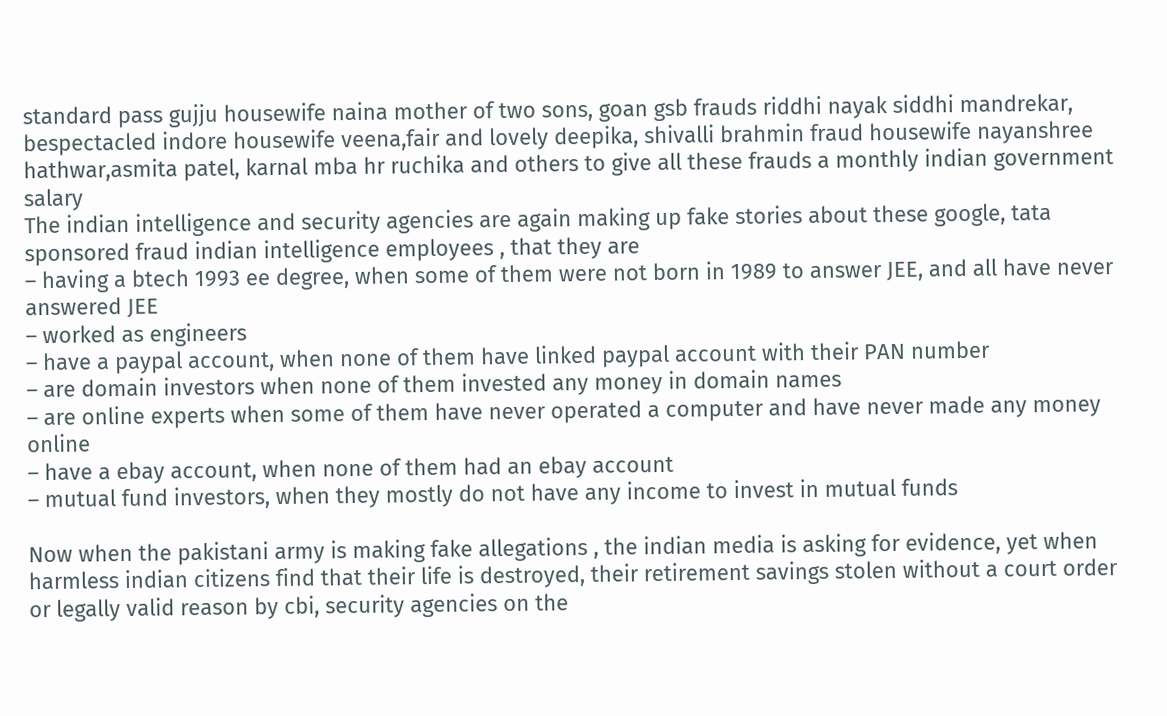standard pass gujju housewife naina mother of two sons, goan gsb frauds riddhi nayak siddhi mandrekar, bespectacled indore housewife veena,fair and lovely deepika, shivalli brahmin fraud housewife nayanshree hathwar,asmita patel, karnal mba hr ruchika and others to give all these frauds a monthly indian government salary
The indian intelligence and security agencies are again making up fake stories about these google, tata sponsored fraud indian intelligence employees , that they are
– having a btech 1993 ee degree, when some of them were not born in 1989 to answer JEE, and all have never answered JEE
– worked as engineers
– have a paypal account, when none of them have linked paypal account with their PAN number
– are domain investors when none of them invested any money in domain names
– are online experts when some of them have never operated a computer and have never made any money online
– have a ebay account, when none of them had an ebay account
– mutual fund investors, when they mostly do not have any income to invest in mutual funds

Now when the pakistani army is making fake allegations , the indian media is asking for evidence, yet when harmless indian citizens find that their life is destroyed, their retirement savings stolen without a court order or legally valid reason by cbi, security agencies on the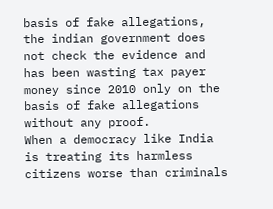basis of fake allegations, the indian government does not check the evidence and has been wasting tax payer money since 2010 only on the basis of fake allegations without any proof.
When a democracy like India is treating its harmless citizens worse than criminals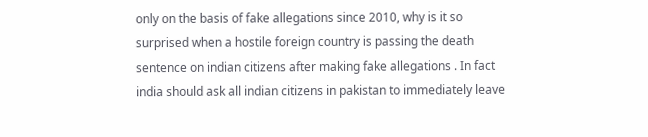only on the basis of fake allegations since 2010, why is it so surprised when a hostile foreign country is passing the death sentence on indian citizens after making fake allegations . In fact india should ask all indian citizens in pakistan to immediately leave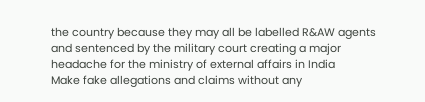the country because they may all be labelled R&AW agents and sentenced by the military court creating a major headache for the ministry of external affairs in India
Make fake allegations and claims without any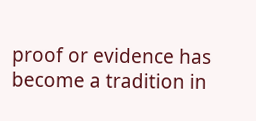proof or evidence has become a tradition in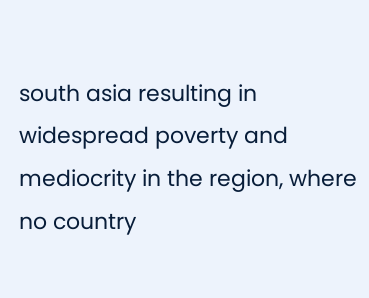south asia resulting in widespread poverty and mediocrity in the region, where no country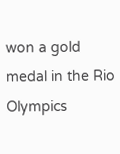won a gold medal in the Rio Olympics